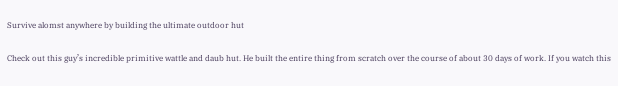Survive alomst anywhere by building the ultimate outdoor hut

Check out this guy’s incredible primitive wattle and daub hut. He built the entire thing from scratch over the course of about 30 days of work. If you watch this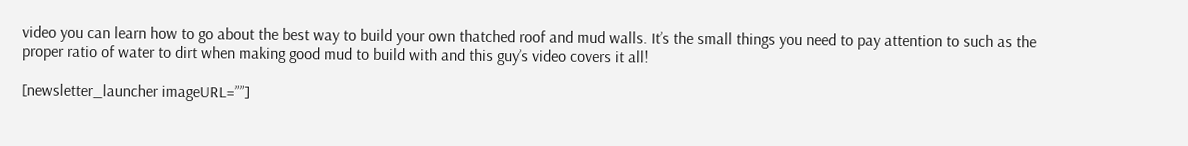video you can learn how to go about the best way to build your own thatched roof and mud walls. It’s the small things you need to pay attention to such as the proper ratio of water to dirt when making good mud to build with and this guy’s video covers it all!

[newsletter_launcher imageURL=””]